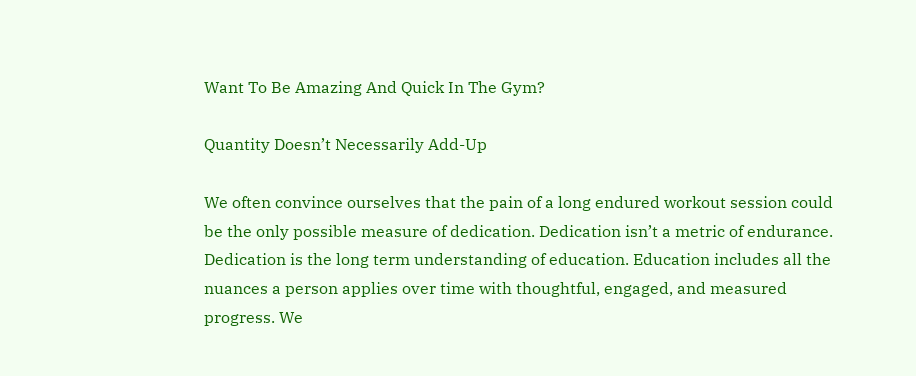Want To Be Amazing And Quick In The Gym?

Quantity Doesn’t Necessarily Add-Up

We often convince ourselves that the pain of a long endured workout session could be the only possible measure of dedication. Dedication isn’t a metric of endurance. Dedication is the long term understanding of education. Education includes all the nuances a person applies over time with thoughtful, engaged, and measured progress. We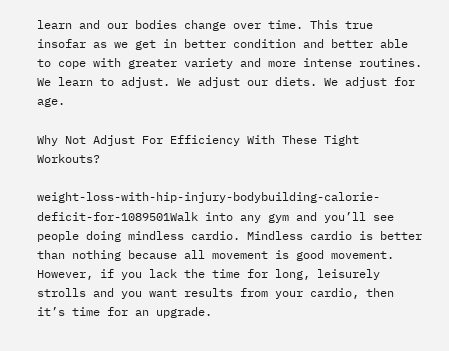learn and our bodies change over time. This true insofar as we get in better condition and better able to cope with greater variety and more intense routines. We learn to adjust. We adjust our diets. We adjust for age.

Why Not Adjust For Efficiency With These Tight Workouts?

weight-loss-with-hip-injury-bodybuilding-calorie-deficit-for-1089501Walk into any gym and you’ll see people doing mindless cardio. Mindless cardio is better than nothing because all movement is good movement. However, if you lack the time for long, leisurely strolls and you want results from your cardio, then it’s time for an upgrade.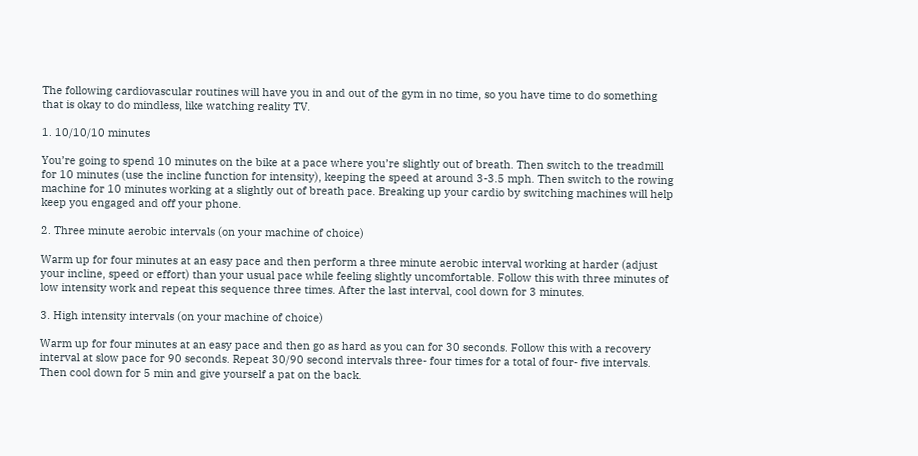The following cardiovascular routines will have you in and out of the gym in no time, so you have time to do something that is okay to do mindless, like watching reality TV.

1. 10/10/10 minutes

You’re going to spend 10 minutes on the bike at a pace where you’re slightly out of breath. Then switch to the treadmill for 10 minutes (use the incline function for intensity), keeping the speed at around 3-3.5 mph. Then switch to the rowing machine for 10 minutes working at a slightly out of breath pace. Breaking up your cardio by switching machines will help keep you engaged and off your phone.

2. Three minute aerobic intervals (on your machine of choice)

Warm up for four minutes at an easy pace and then perform a three minute aerobic interval working at harder (adjust your incline, speed or effort) than your usual pace while feeling slightly uncomfortable. Follow this with three minutes of low intensity work and repeat this sequence three times. After the last interval, cool down for 3 minutes.

3. High intensity intervals (on your machine of choice)

Warm up for four minutes at an easy pace and then go as hard as you can for 30 seconds. Follow this with a recovery interval at slow pace for 90 seconds. Repeat 30/90 second intervals three- four times for a total of four- five intervals. Then cool down for 5 min and give yourself a pat on the back.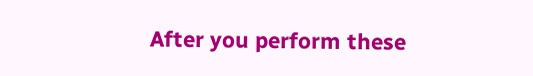After you perform these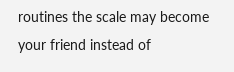routines the scale may become your friend instead of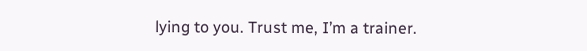lying to you. Trust me, I’m a trainer.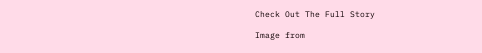Check Out The Full Story

Image from